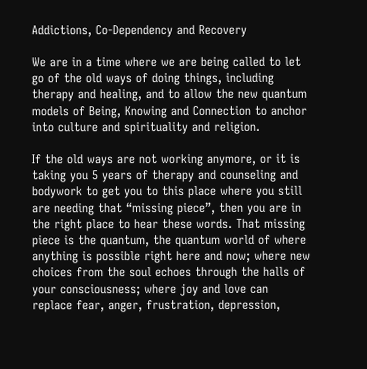Addictions, Co-Dependency and Recovery

We are in a time where we are being called to let go of the old ways of doing things, including therapy and healing, and to allow the new quantum models of Being, Knowing and Connection to anchor into culture and spirituality and religion.

If the old ways are not working anymore, or it is taking you 5 years of therapy and counseling and bodywork to get you to this place where you still are needing that “missing piece”, then you are in the right place to hear these words. That missing piece is the quantum, the quantum world of where anything is possible right here and now; where new choices from the soul echoes through the halls of your consciousness; where joy and love can replace fear, anger, frustration, depression,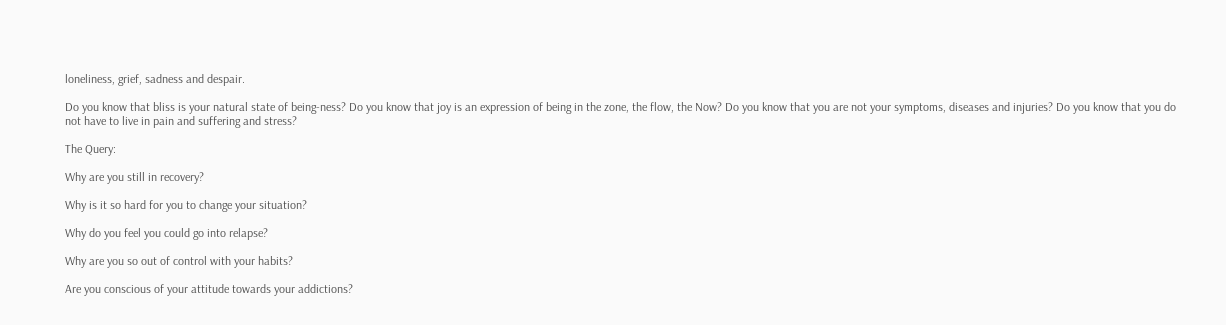loneliness, grief, sadness and despair.

Do you know that bliss is your natural state of being-ness? Do you know that joy is an expression of being in the zone, the flow, the Now? Do you know that you are not your symptoms, diseases and injuries? Do you know that you do not have to live in pain and suffering and stress?

The Query:

Why are you still in recovery?

Why is it so hard for you to change your situation?

Why do you feel you could go into relapse?

Why are you so out of control with your habits?

Are you conscious of your attitude towards your addictions?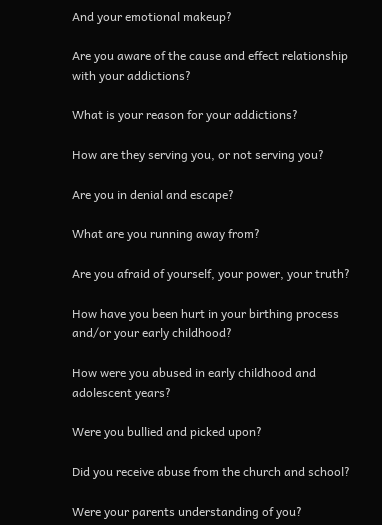And your emotional makeup?

Are you aware of the cause and effect relationship with your addictions?

What is your reason for your addictions?

How are they serving you, or not serving you?

Are you in denial and escape?

What are you running away from?

Are you afraid of yourself, your power, your truth?

How have you been hurt in your birthing process and/or your early childhood?

How were you abused in early childhood and adolescent years?

Were you bullied and picked upon?

Did you receive abuse from the church and school?

Were your parents understanding of you?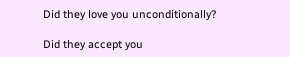Did they love you unconditionally?

Did they accept you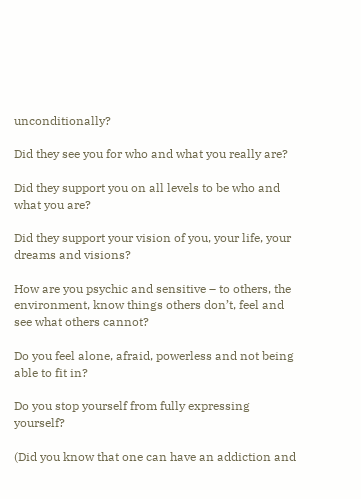unconditionally?

Did they see you for who and what you really are?

Did they support you on all levels to be who and what you are?

Did they support your vision of you, your life, your dreams and visions?

How are you psychic and sensitive – to others, the environment, know things others don’t, feel and see what others cannot?

Do you feel alone, afraid, powerless and not being able to fit in?

Do you stop yourself from fully expressing yourself?

(Did you know that one can have an addiction and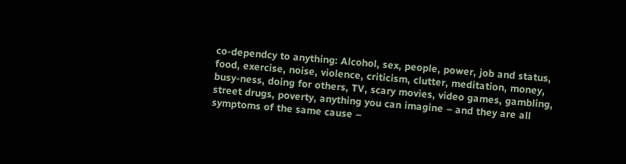co-dependcy to anything: Alcohol, sex, people, power, job and status, food, exercise, noise, violence, criticism, clutter, meditation, money, busy-ness, doing for others, TV, scary movies, video games, gambling, street drugs, poverty, anything you can imagine – and they are all symptoms of the same cause –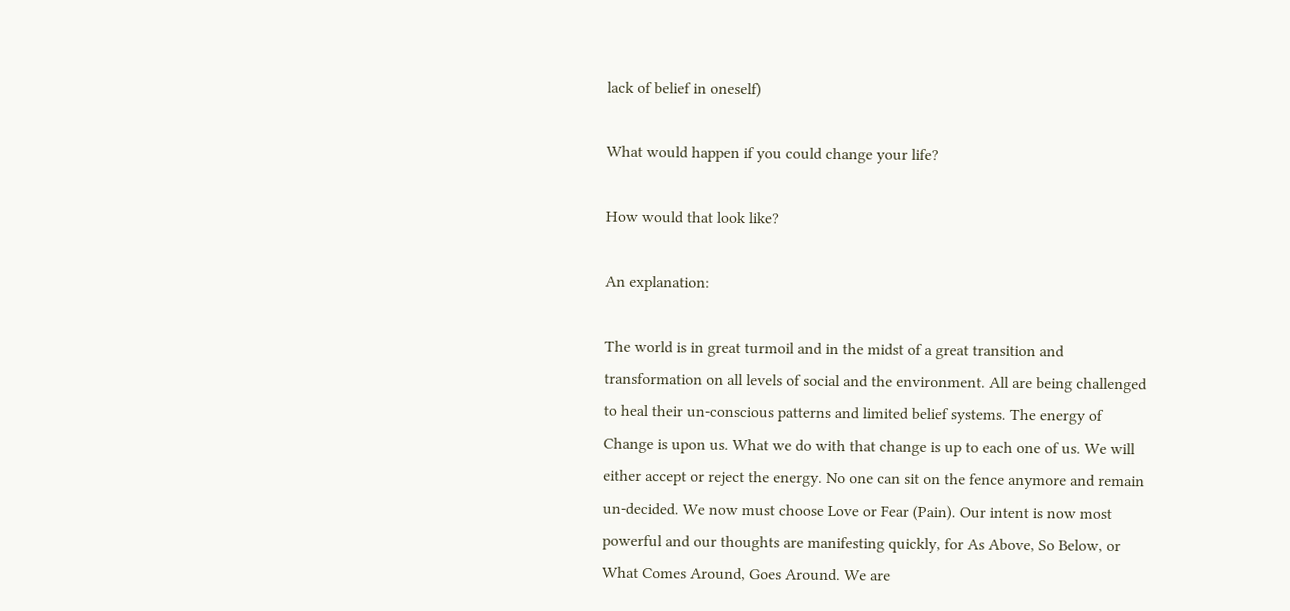lack of belief in oneself)

What would happen if you could change your life?

How would that look like?

An explanation:

The world is in great turmoil and in the midst of a great transition and transformation on all levels of social and the environment. All are being challenged to heal their un-conscious patterns and limited belief systems. The energy of Change is upon us. What we do with that change is up to each one of us. We will either accept or reject the energy. No one can sit on the fence anymore and remain un-decided. We now must choose Love or Fear (Pain). Our intent is now most powerful and our thoughts are manifesting quickly, for As Above, So Below, or What Comes Around, Goes Around. We are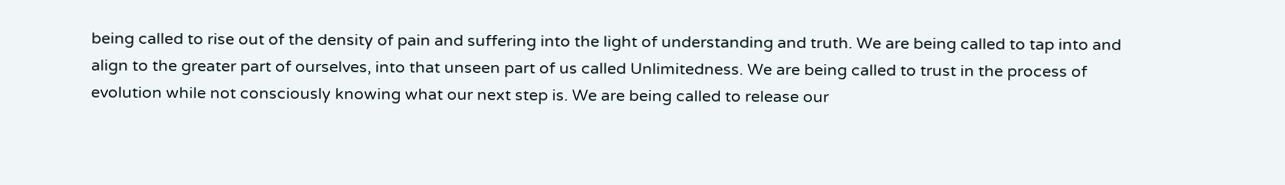being called to rise out of the density of pain and suffering into the light of understanding and truth. We are being called to tap into and align to the greater part of ourselves, into that unseen part of us called Unlimitedness. We are being called to trust in the process of evolution while not consciously knowing what our next step is. We are being called to release our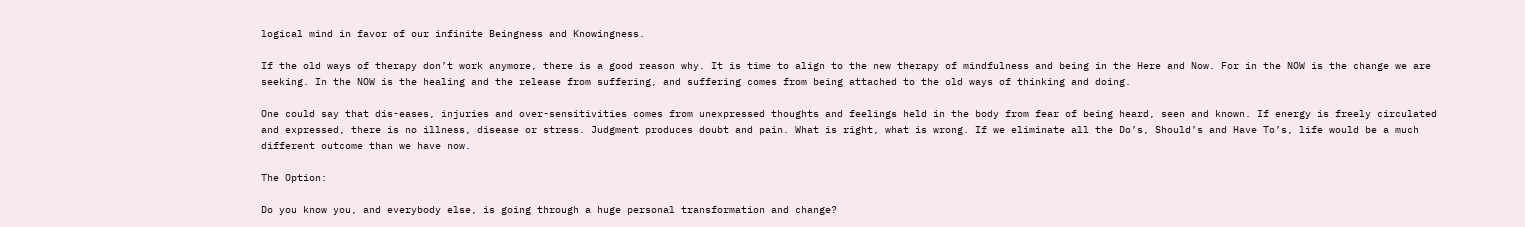logical mind in favor of our infinite Beingness and Knowingness.

If the old ways of therapy don’t work anymore, there is a good reason why. It is time to align to the new therapy of mindfulness and being in the Here and Now. For in the NOW is the change we are seeking. In the NOW is the healing and the release from suffering, and suffering comes from being attached to the old ways of thinking and doing.

One could say that dis-eases, injuries and over-sensitivities comes from unexpressed thoughts and feelings held in the body from fear of being heard, seen and known. If energy is freely circulated and expressed, there is no illness, disease or stress. Judgment produces doubt and pain. What is right, what is wrong. If we eliminate all the Do’s, Should’s and Have To’s, life would be a much different outcome than we have now.

The Option:

Do you know you, and everybody else, is going through a huge personal transformation and change?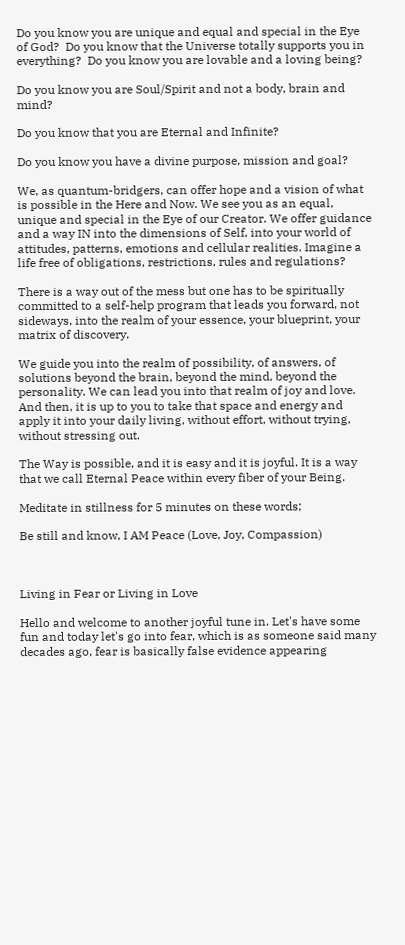Do you know you are unique and equal and special in the Eye of God?  Do you know that the Universe totally supports you in everything?  Do you know you are lovable and a loving being?

Do you know you are Soul/Spirit and not a body, brain and mind?

Do you know that you are Eternal and Infinite?

Do you know you have a divine purpose, mission and goal?

We, as quantum-bridgers, can offer hope and a vision of what is possible in the Here and Now. We see you as an equal, unique and special in the Eye of our Creator. We offer guidance and a way IN into the dimensions of Self, into your world of attitudes, patterns, emotions and cellular realities. Imagine a life free of obligations, restrictions, rules and regulations?

There is a way out of the mess but one has to be spiritually committed to a self-help program that leads you forward, not sideways, into the realm of your essence, your blueprint, your matrix of discovery.

We guide you into the realm of possibility, of answers, of solutions beyond the brain, beyond the mind, beyond the personality. We can lead you into that realm of joy and love. And then, it is up to you to take that space and energy and apply it into your daily living, without effort, without trying, without stressing out.

The Way is possible, and it is easy and it is joyful. It is a way that we call Eternal Peace within every fiber of your Being.

Meditate in stillness for 5 minutes on these words;

Be still and know, I AM Peace (Love, Joy, Compassion)



Living in Fear or Living in Love

Hello and welcome to another joyful tune in. Let's have some fun and today let's go into fear, which is as someone said many decades ago, fear is basically false evidence appearing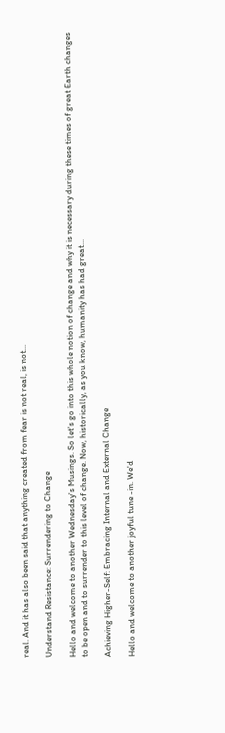real. And it has also been said that anything created from fear is not real, is not...

Understand Resistance: Surrendering to Change

Hello and welcome to another Wednesday's Musings. So let's go into this whole notion of change and why it is necessary during these times of great Earth changes to be open and to surrender to this level of change. Now, historically, as you know, humanity has had great...

Achieving Higher-Self: Embracing Internal and External Change

Hello and welcome to another joyful tune -in. We'd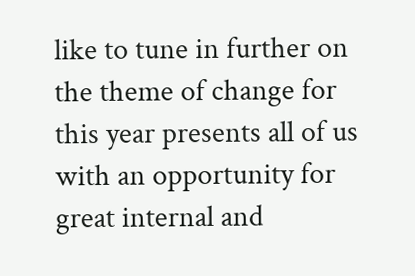like to tune in further on the theme of change for this year presents all of us with an opportunity for great internal and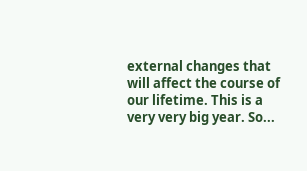external changes that will affect the course of our lifetime. This is a very very big year. So...